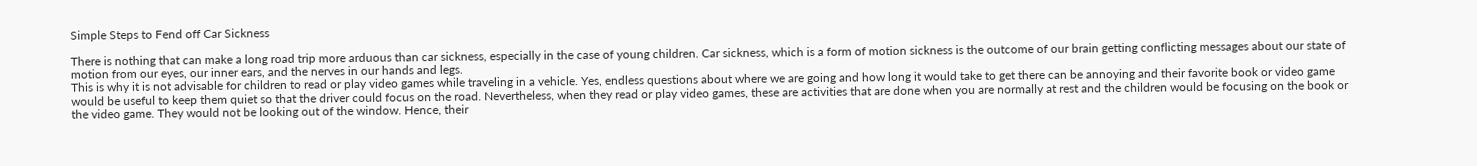Simple Steps to Fend off Car Sickness

There is nothing that can make a long road trip more arduous than car sickness, especially in the case of young children. Car sickness, which is a form of motion sickness is the outcome of our brain getting conflicting messages about our state of motion from our eyes, our inner ears, and the nerves in our hands and legs.
This is why it is not advisable for children to read or play video games while traveling in a vehicle. Yes, endless questions about where we are going and how long it would take to get there can be annoying and their favorite book or video game would be useful to keep them quiet so that the driver could focus on the road. Nevertheless, when they read or play video games, these are activities that are done when you are normally at rest and the children would be focusing on the book or the video game. They would not be looking out of the window. Hence, their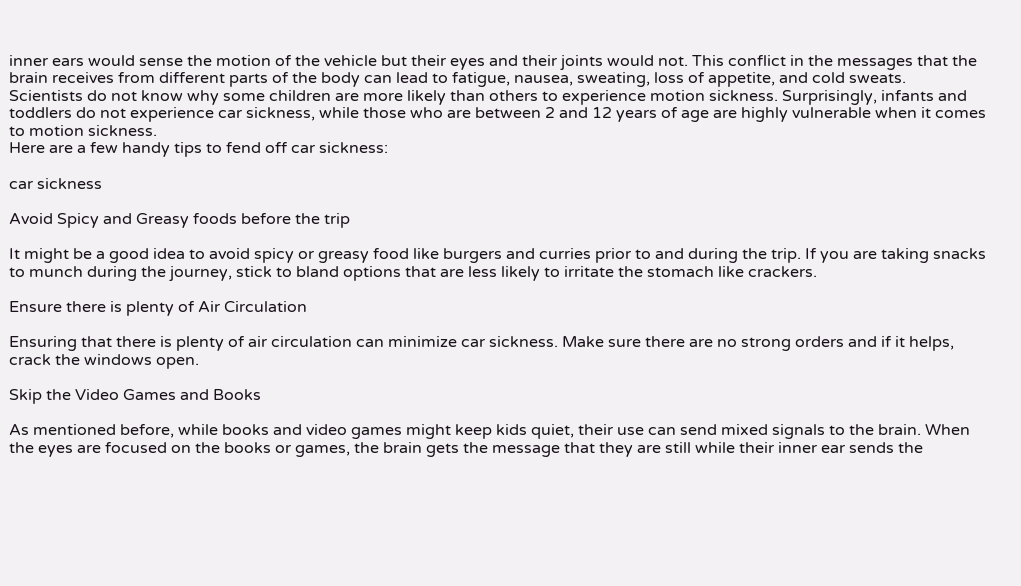inner ears would sense the motion of the vehicle but their eyes and their joints would not. This conflict in the messages that the brain receives from different parts of the body can lead to fatigue, nausea, sweating, loss of appetite, and cold sweats.
Scientists do not know why some children are more likely than others to experience motion sickness. Surprisingly, infants and toddlers do not experience car sickness, while those who are between 2 and 12 years of age are highly vulnerable when it comes to motion sickness.
Here are a few handy tips to fend off car sickness:

car sickness

Avoid Spicy and Greasy foods before the trip

It might be a good idea to avoid spicy or greasy food like burgers and curries prior to and during the trip. If you are taking snacks to munch during the journey, stick to bland options that are less likely to irritate the stomach like crackers.

Ensure there is plenty of Air Circulation

Ensuring that there is plenty of air circulation can minimize car sickness. Make sure there are no strong orders and if it helps, crack the windows open.

Skip the Video Games and Books

As mentioned before, while books and video games might keep kids quiet, their use can send mixed signals to the brain. When the eyes are focused on the books or games, the brain gets the message that they are still while their inner ear sends the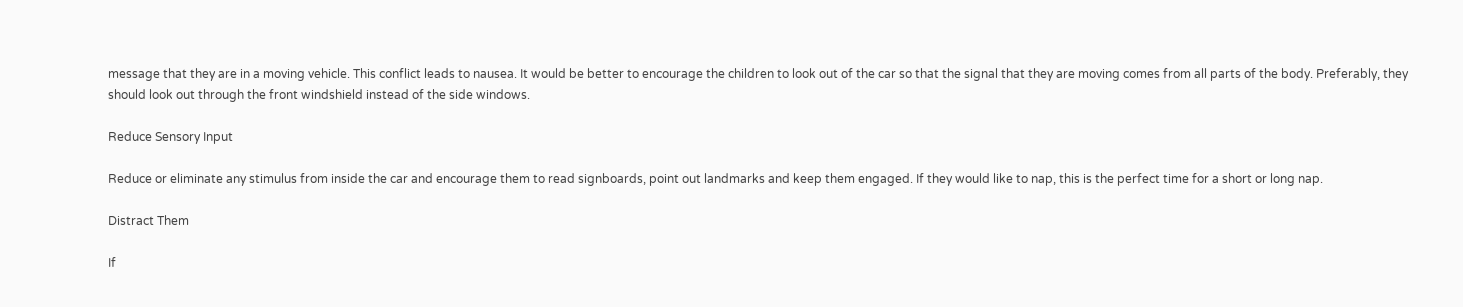message that they are in a moving vehicle. This conflict leads to nausea. It would be better to encourage the children to look out of the car so that the signal that they are moving comes from all parts of the body. Preferably, they should look out through the front windshield instead of the side windows.

Reduce Sensory Input

Reduce or eliminate any stimulus from inside the car and encourage them to read signboards, point out landmarks and keep them engaged. If they would like to nap, this is the perfect time for a short or long nap.

Distract Them

If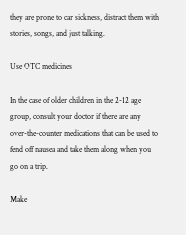they are prone to car sickness, distract them with stories, songs, and just talking.

Use OTC medicines

In the case of older children in the 2-12 age group, consult your doctor if there are any over-the-counter medications that can be used to fend off nausea and take them along when you go on a trip.

Make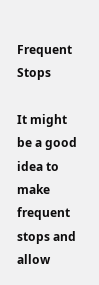Frequent Stops

It might be a good idea to make frequent stops and allow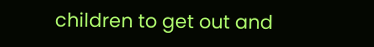children to get out and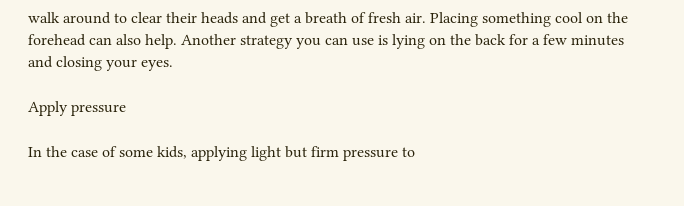walk around to clear their heads and get a breath of fresh air. Placing something cool on the forehead can also help. Another strategy you can use is lying on the back for a few minutes and closing your eyes.

Apply pressure

In the case of some kids, applying light but firm pressure to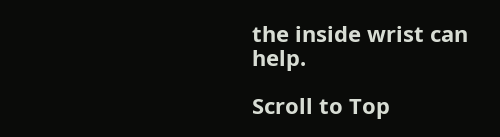the inside wrist can help.

Scroll to Top